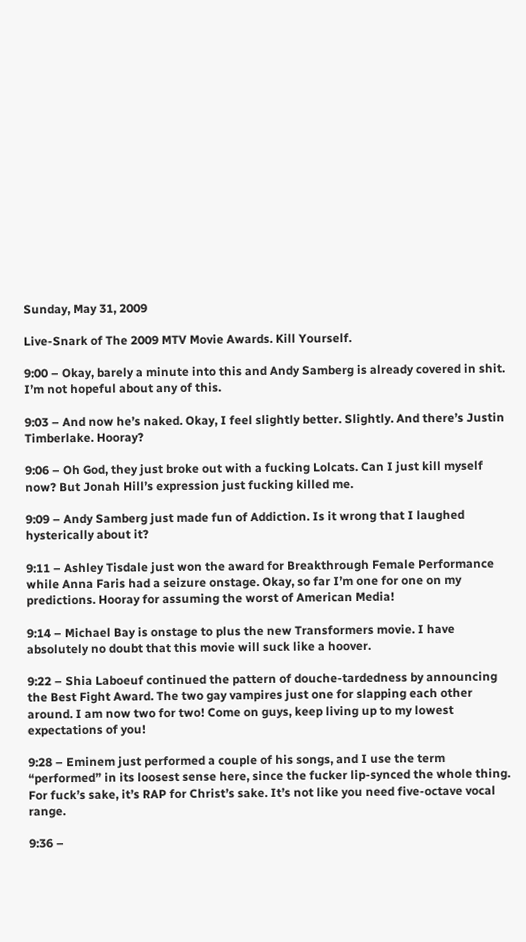Sunday, May 31, 2009

Live-Snark of The 2009 MTV Movie Awards. Kill Yourself.

9:00 – Okay, barely a minute into this and Andy Samberg is already covered in shit. I’m not hopeful about any of this.

9:03 – And now he’s naked. Okay, I feel slightly better. Slightly. And there’s Justin Timberlake. Hooray?

9:06 – Oh God, they just broke out with a fucking Lolcats. Can I just kill myself now? But Jonah Hill’s expression just fucking killed me.

9:09 – Andy Samberg just made fun of Addiction. Is it wrong that I laughed hysterically about it?

9:11 – Ashley Tisdale just won the award for Breakthrough Female Performance while Anna Faris had a seizure onstage. Okay, so far I’m one for one on my predictions. Hooray for assuming the worst of American Media!

9:14 – Michael Bay is onstage to plus the new Transformers movie. I have absolutely no doubt that this movie will suck like a hoover.

9:22 – Shia Laboeuf continued the pattern of douche-tardedness by announcing the Best Fight Award. The two gay vampires just one for slapping each other around. I am now two for two! Come on guys, keep living up to my lowest expectations of you!

9:28 – Eminem just performed a couple of his songs, and I use the term “performed” in its loosest sense here, since the fucker lip-synced the whole thing. For fuck’s sake, it’s RAP for Christ’s sake. It’s not like you need five-octave vocal range.

9:36 –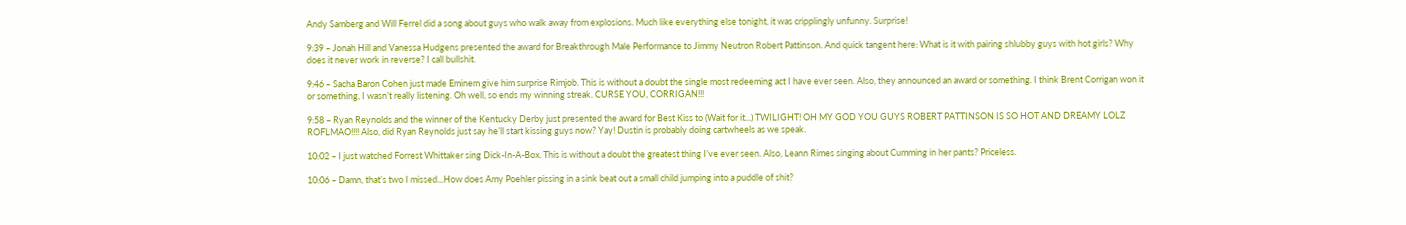Andy Samberg and Will Ferrel did a song about guys who walk away from explosions. Much like everything else tonight, it was cripplingly unfunny. Surprise!

9:39 – Jonah Hill and Vanessa Hudgens presented the award for Breakthrough Male Performance to Jimmy Neutron Robert Pattinson. And quick tangent here: What is it with pairing shlubby guys with hot girls? Why does it never work in reverse? I call bullshit.

9:46 – Sacha Baron Cohen just made Eminem give him surprise Rimjob. This is without a doubt the single most redeeming act I have ever seen. Also, they announced an award or something. I think Brent Corrigan won it or something, I wasn’t really listening. Oh well, so ends my winning streak. CURSE YOU, CORRIGAN!!!

9:58 – Ryan Reynolds and the winner of the Kentucky Derby just presented the award for Best Kiss to (Wait for it...) TWILIGHT! OH MY GOD YOU GUYS ROBERT PATTINSON IS SO HOT AND DREAMY LOLZ ROFLMAO!!!! Also, did Ryan Reynolds just say he’ll start kissing guys now? Yay! Dustin is probably doing cartwheels as we speak.

10:02 – I just watched Forrest Whittaker sing Dick-In-A-Box. This is without a doubt the greatest thing I’ve ever seen. Also, Leann Rimes singing about Cumming in her pants? Priceless.

10:06 – Damn, that’s two I missed...How does Amy Poehler pissing in a sink beat out a small child jumping into a puddle of shit?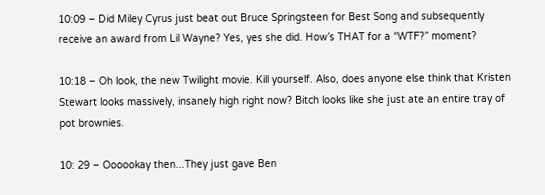10:09 – Did Miley Cyrus just beat out Bruce Springsteen for Best Song and subsequently receive an award from Lil Wayne? Yes, yes she did. How’s THAT for a “WTF?” moment?

10:18 – Oh look, the new Twilight movie. Kill yourself. Also, does anyone else think that Kristen Stewart looks massively, insanely high right now? Bitch looks like she just ate an entire tray of pot brownies.

10: 29 – Oooookay then...They just gave Ben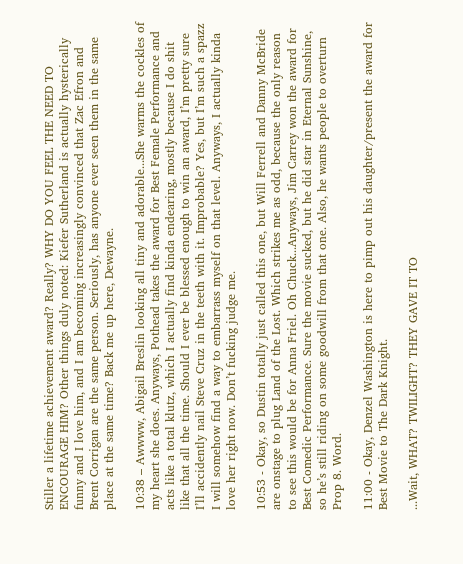Stiller a lifetime achievement award? Really? WHY DO YOU FEEL THE NEED TO ENCOURAGE HIM? Other things duly noted: Kiefer Sutherland is actually hysterically funny and I love him, and I am becoming increasingly convinced that Zac Efron and Brent Corrigan are the same person. Seriously, has anyone ever seen them in the same place at the same time? Back me up here, Dewayne.

10:38 – Awwww, Abigail Breslin looking all tiny and adorable...She warms the cockles of my heart she does. Anyways, Pothead takes the award for Best Female Performance and acts like a total klutz, which I actually find kinda endearing, mostly because I do shit like that all the time. Should I ever be blessed enough to win an award, I’m pretty sure I’ll accidently nail Steve Cruz in the teeth with it. Improbable? Yes, but I’m such a spazz I will somehow find a way to embarrass myself on that level. Anyways, I actually kinda love her right now. Don’t fucking judge me.

10:53 - Okay, so Dustin totally just called this one, but Will Ferrell and Danny McBride are onstage to plug Land of the Lost. Which strikes me as odd, because the only reason to see this would be for Anna Friel. Oh Chuck...Anyways, Jim Carrey won the award for Best Comedic Performance. Sure the movie sucked, but he did star in Eternal Sunshine, so he’s still riding on some goodwill from that one. Also, he wants people to overturn Prop 8. Word.

11:00 - Okay, Denzel Washington is here to pimp out his daughter/present the award for Best Movie to The Dark Knight.

...Wait, WHAT? TWILIGHT? THEY GAVE IT TO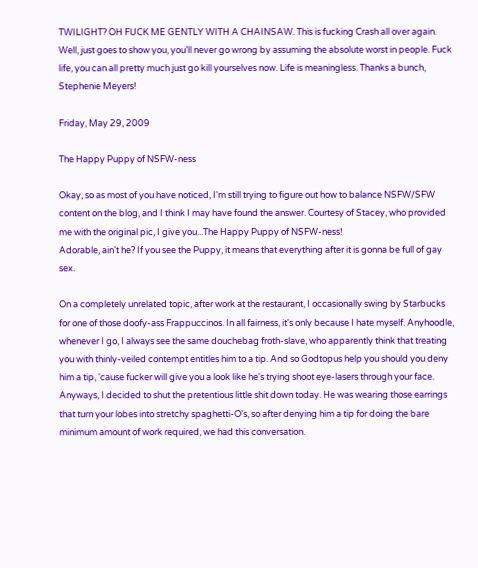TWILIGHT? OH FUCK ME GENTLY WITH A CHAINSAW. This is fucking Crash all over again. Well, just goes to show you, you’ll never go wrong by assuming the absolute worst in people. Fuck life, you can all pretty much just go kill yourselves now. Life is meaningless. Thanks a bunch, Stephenie Meyers!

Friday, May 29, 2009

The Happy Puppy of NSFW-ness

Okay, so as most of you have noticed, I'm still trying to figure out how to balance NSFW/SFW content on the blog, and I think I may have found the answer. Courtesy of Stacey, who provided me with the original pic, I give you...The Happy Puppy of NSFW-ness!
Adorable, ain't he? If you see the Puppy, it means that everything after it is gonna be full of gay sex.

On a completely unrelated topic, after work at the restaurant, I occasionally swing by Starbucks for one of those doofy-ass Frappuccinos. In all fairness, it's only because I hate myself. Anyhoodle, whenever I go, I always see the same douchebag froth-slave, who apparently think that treating you with thinly-veiled contempt entitles him to a tip. And so Godtopus help you should you deny him a tip, 'cause fucker will give you a look like he's trying shoot eye-lasers through your face. Anyways, I decided to shut the pretentious little shit down today. He was wearing those earrings that turn your lobes into stretchy spaghetti-O's, so after denying him a tip for doing the bare minimum amount of work required, we had this conversation.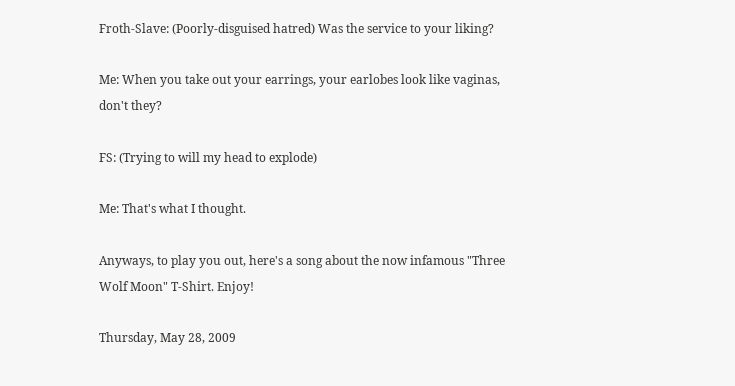Froth-Slave: (Poorly-disguised hatred) Was the service to your liking?

Me: When you take out your earrings, your earlobes look like vaginas, don't they?

FS: (Trying to will my head to explode)

Me: That's what I thought.

Anyways, to play you out, here's a song about the now infamous "Three Wolf Moon" T-Shirt. Enjoy!

Thursday, May 28, 2009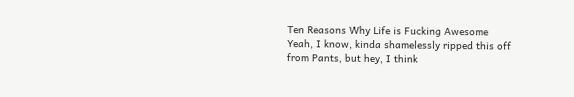Ten Reasons Why Life is Fucking Awesome
Yeah, I know, kinda shamelessly ripped this off from Pants, but hey, I think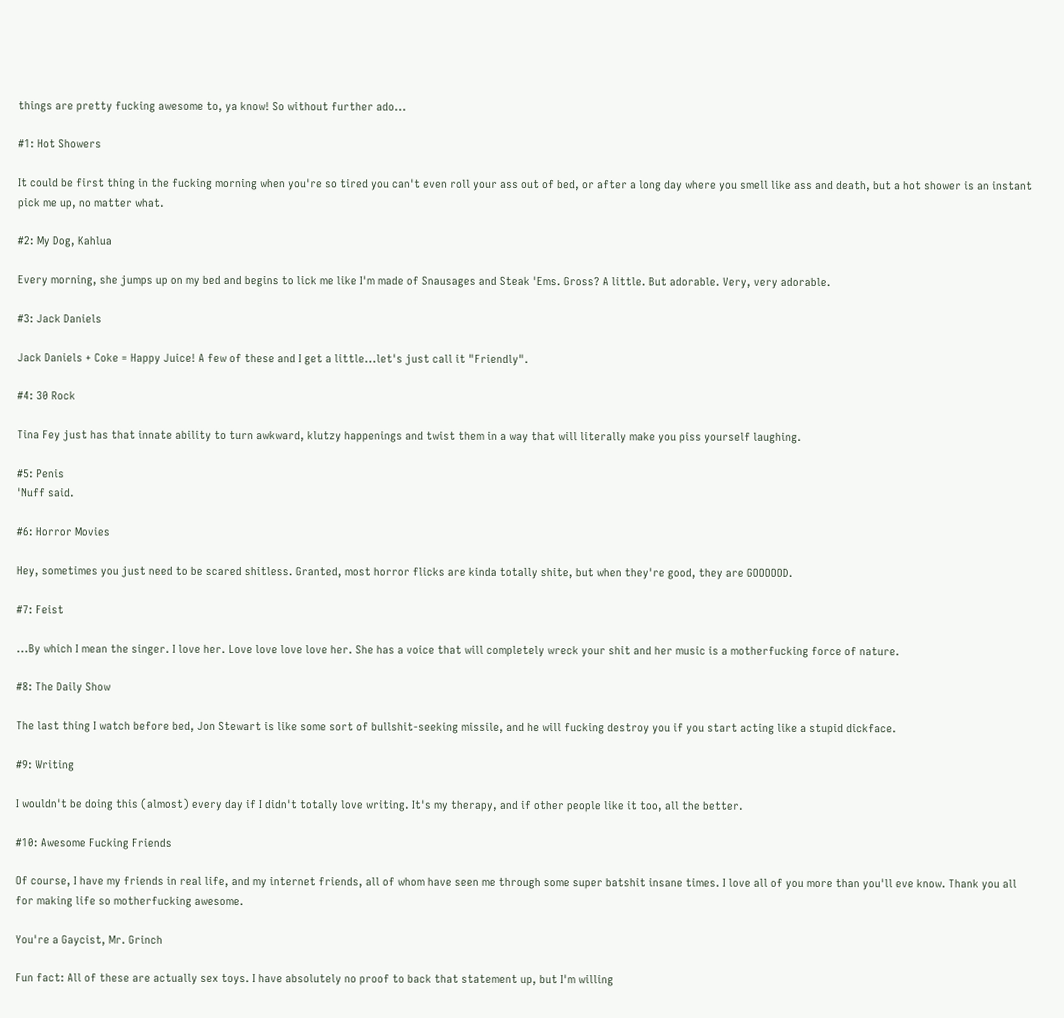things are pretty fucking awesome to, ya know! So without further ado...

#1: Hot Showers

It could be first thing in the fucking morning when you're so tired you can't even roll your ass out of bed, or after a long day where you smell like ass and death, but a hot shower is an instant pick me up, no matter what.

#2: My Dog, Kahlua

Every morning, she jumps up on my bed and begins to lick me like I'm made of Snausages and Steak 'Ems. Gross? A little. But adorable. Very, very adorable.

#3: Jack Daniels

Jack Daniels + Coke = Happy Juice! A few of these and I get a little...let's just call it "Friendly".

#4: 30 Rock

Tina Fey just has that innate ability to turn awkward, klutzy happenings and twist them in a way that will literally make you piss yourself laughing.

#5: Penis
'Nuff said.

#6: Horror Movies

Hey, sometimes you just need to be scared shitless. Granted, most horror flicks are kinda totally shite, but when they're good, they are GOOOOOD.

#7: Feist

...By which I mean the singer. I love her. Love love love love her. She has a voice that will completely wreck your shit and her music is a motherfucking force of nature.

#8: The Daily Show

The last thing I watch before bed, Jon Stewart is like some sort of bullshit-seeking missile, and he will fucking destroy you if you start acting like a stupid dickface.

#9: Writing

I wouldn't be doing this (almost) every day if I didn't totally love writing. It's my therapy, and if other people like it too, all the better.

#10: Awesome Fucking Friends

Of course, I have my friends in real life, and my internet friends, all of whom have seen me through some super batshit insane times. I love all of you more than you'll eve know. Thank you all for making life so motherfucking awesome.

You're a Gaycist, Mr. Grinch

Fun fact: All of these are actually sex toys. I have absolutely no proof to back that statement up, but I'm willing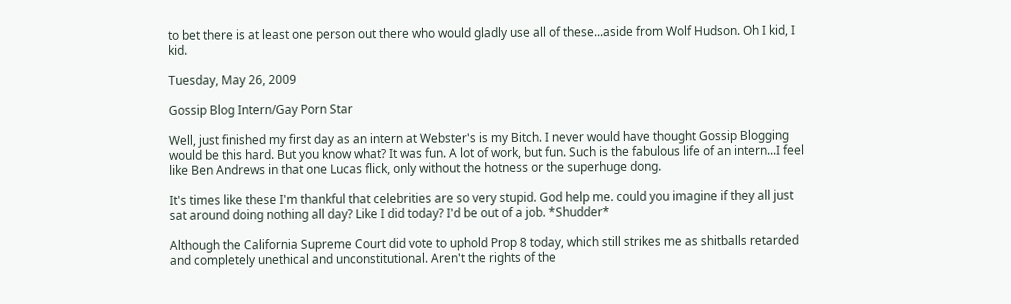to bet there is at least one person out there who would gladly use all of these...aside from Wolf Hudson. Oh I kid, I kid.

Tuesday, May 26, 2009

Gossip Blog Intern/Gay Porn Star

Well, just finished my first day as an intern at Webster's is my Bitch. I never would have thought Gossip Blogging would be this hard. But you know what? It was fun. A lot of work, but fun. Such is the fabulous life of an intern...I feel like Ben Andrews in that one Lucas flick, only without the hotness or the superhuge dong.

It's times like these I'm thankful that celebrities are so very stupid. God help me. could you imagine if they all just sat around doing nothing all day? Like I did today? I'd be out of a job. *Shudder*

Although the California Supreme Court did vote to uphold Prop 8 today, which still strikes me as shitballs retarded and completely unethical and unconstitutional. Aren't the rights of the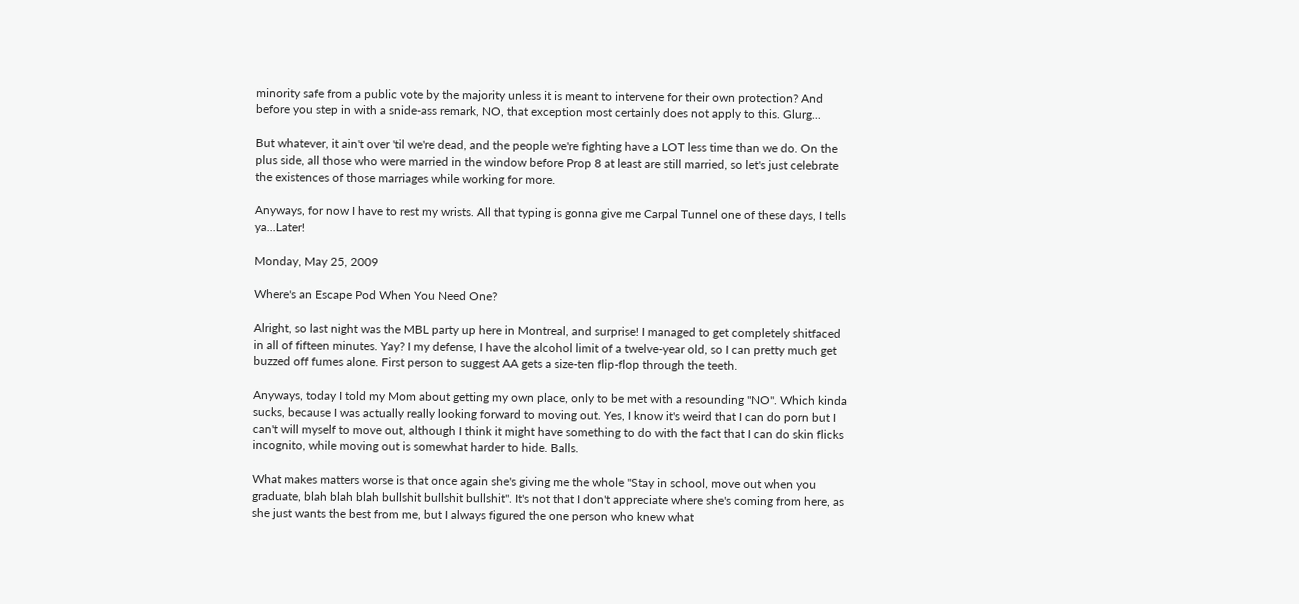minority safe from a public vote by the majority unless it is meant to intervene for their own protection? And before you step in with a snide-ass remark, NO, that exception most certainly does not apply to this. Glurg...

But whatever, it ain't over 'til we're dead, and the people we're fighting have a LOT less time than we do. On the plus side, all those who were married in the window before Prop 8 at least are still married, so let's just celebrate the existences of those marriages while working for more.

Anyways, for now I have to rest my wrists. All that typing is gonna give me Carpal Tunnel one of these days, I tells ya...Later!

Monday, May 25, 2009

Where's an Escape Pod When You Need One?

Alright, so last night was the MBL party up here in Montreal, and surprise! I managed to get completely shitfaced in all of fifteen minutes. Yay? I my defense, I have the alcohol limit of a twelve-year old, so I can pretty much get buzzed off fumes alone. First person to suggest AA gets a size-ten flip-flop through the teeth.

Anyways, today I told my Mom about getting my own place, only to be met with a resounding "NO". Which kinda sucks, because I was actually really looking forward to moving out. Yes, I know it's weird that I can do porn but I can't will myself to move out, although I think it might have something to do with the fact that I can do skin flicks incognito, while moving out is somewhat harder to hide. Balls.

What makes matters worse is that once again she's giving me the whole "Stay in school, move out when you graduate, blah blah blah bullshit bullshit bullshit". It's not that I don't appreciate where she's coming from here, as she just wants the best from me, but I always figured the one person who knew what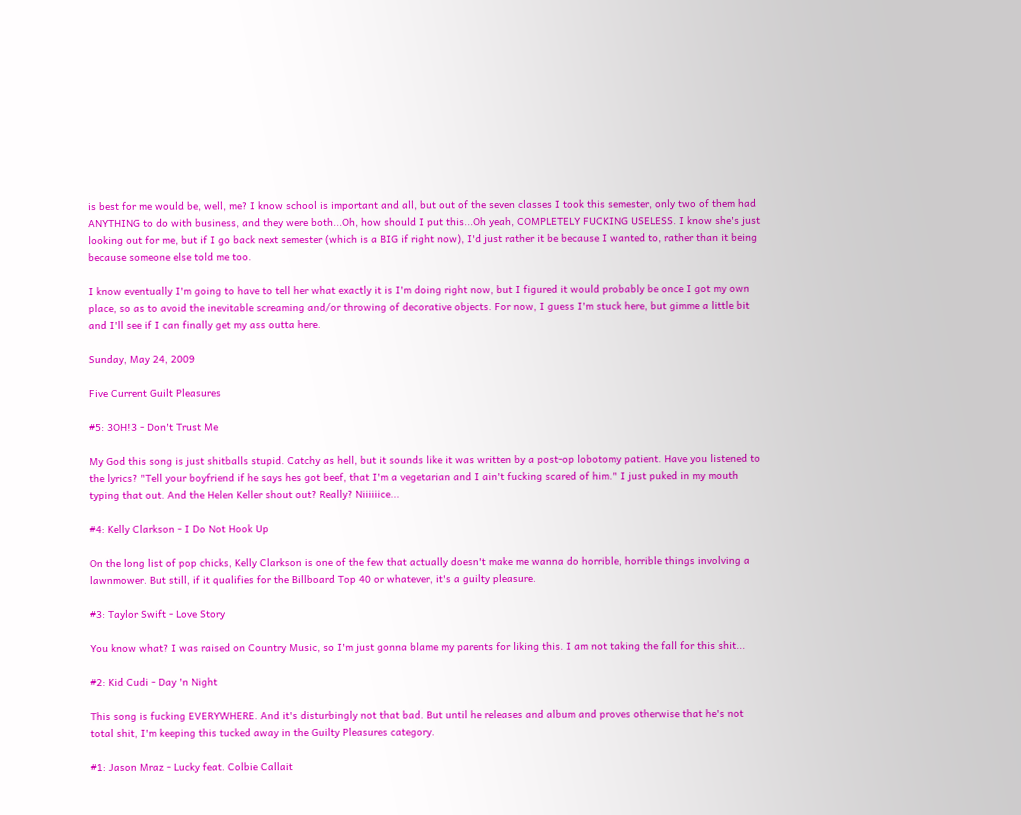is best for me would be, well, me? I know school is important and all, but out of the seven classes I took this semester, only two of them had ANYTHING to do with business, and they were both...Oh, how should I put this...Oh yeah, COMPLETELY FUCKING USELESS. I know she's just looking out for me, but if I go back next semester (which is a BIG if right now), I'd just rather it be because I wanted to, rather than it being because someone else told me too.

I know eventually I'm going to have to tell her what exactly it is I'm doing right now, but I figured it would probably be once I got my own place, so as to avoid the inevitable screaming and/or throwing of decorative objects. For now, I guess I'm stuck here, but gimme a little bit and I'll see if I can finally get my ass outta here.

Sunday, May 24, 2009

Five Current Guilt Pleasures

#5: 3OH!3 - Don't Trust Me

My God this song is just shitballs stupid. Catchy as hell, but it sounds like it was written by a post-op lobotomy patient. Have you listened to the lyrics? "Tell your boyfriend if he says hes got beef, that I'm a vegetarian and I ain't fucking scared of him." I just puked in my mouth typing that out. And the Helen Keller shout out? Really? Niiiiiice...

#4: Kelly Clarkson - I Do Not Hook Up

On the long list of pop chicks, Kelly Clarkson is one of the few that actually doesn't make me wanna do horrible, horrible things involving a lawnmower. But still, if it qualifies for the Billboard Top 40 or whatever, it's a guilty pleasure.

#3: Taylor Swift - Love Story

You know what? I was raised on Country Music, so I'm just gonna blame my parents for liking this. I am not taking the fall for this shit...

#2: Kid Cudi - Day 'n Night

This song is fucking EVERYWHERE. And it's disturbingly not that bad. But until he releases and album and proves otherwise that he's not total shit, I'm keeping this tucked away in the Guilty Pleasures category.

#1: Jason Mraz - Lucky feat. Colbie Callait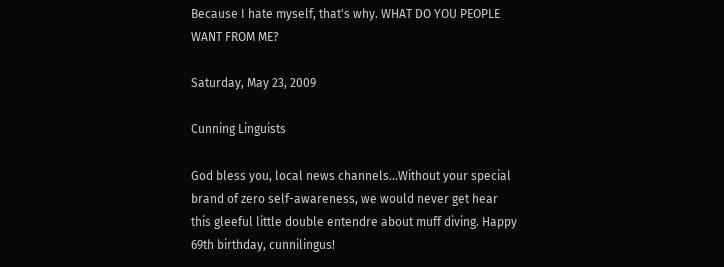Because I hate myself, that's why. WHAT DO YOU PEOPLE WANT FROM ME?

Saturday, May 23, 2009

Cunning Linguists

God bless you, local news channels...Without your special brand of zero self-awareness, we would never get hear this gleeful little double entendre about muff diving. Happy 69th birthday, cunnilingus!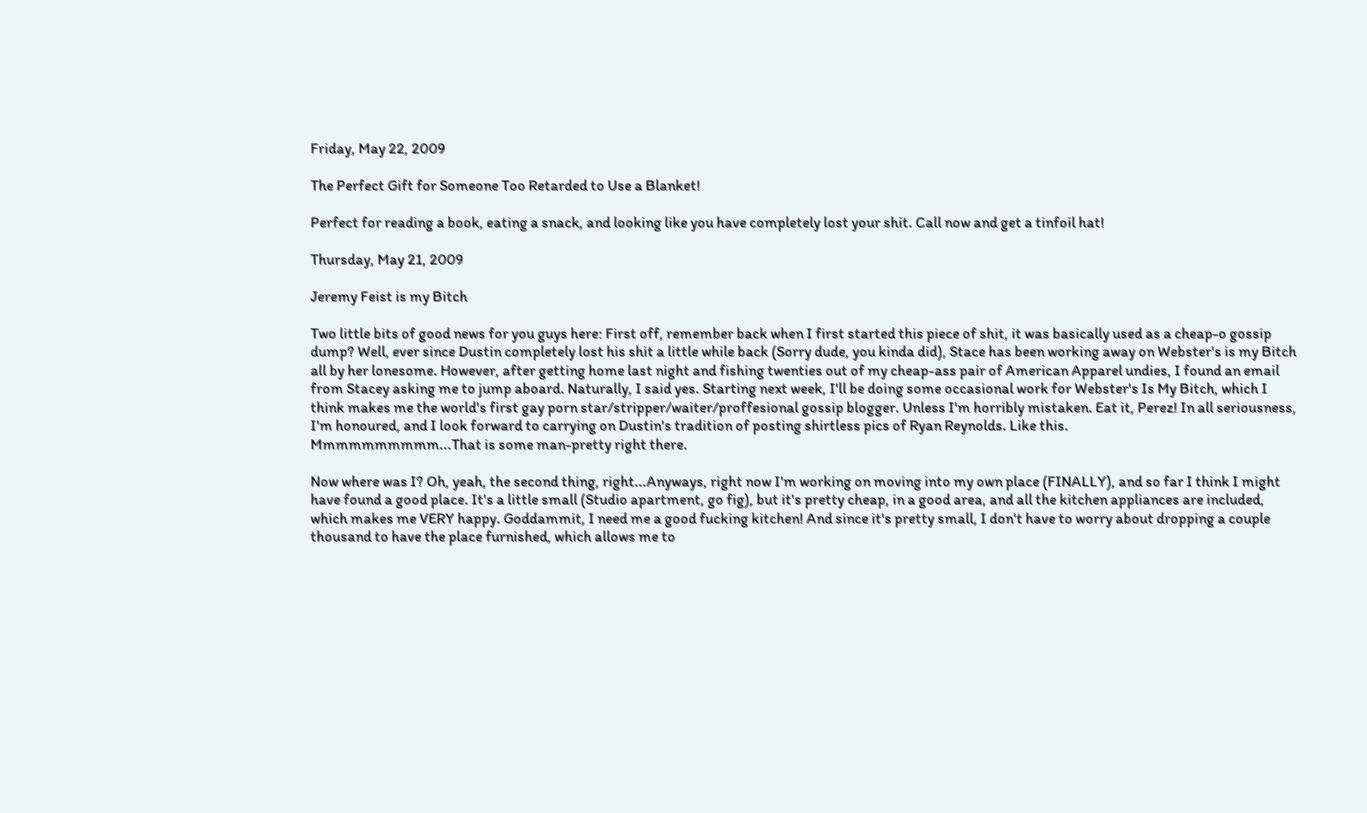Friday, May 22, 2009

The Perfect Gift for Someone Too Retarded to Use a Blanket!

Perfect for reading a book, eating a snack, and looking like you have completely lost your shit. Call now and get a tinfoil hat!

Thursday, May 21, 2009

Jeremy Feist is my Bitch

Two little bits of good news for you guys here: First off, remember back when I first started this piece of shit, it was basically used as a cheap-o gossip dump? Well, ever since Dustin completely lost his shit a little while back (Sorry dude, you kinda did), Stace has been working away on Webster's is my Bitch all by her lonesome. However, after getting home last night and fishing twenties out of my cheap-ass pair of American Apparel undies, I found an email from Stacey asking me to jump aboard. Naturally, I said yes. Starting next week, I'll be doing some occasional work for Webster's Is My Bitch, which I think makes me the world's first gay porn star/stripper/waiter/proffesional gossip blogger. Unless I'm horribly mistaken. Eat it, Perez! In all seriousness, I'm honoured, and I look forward to carrying on Dustin's tradition of posting shirtless pics of Ryan Reynolds. Like this.
Mmmmmmmmmm...That is some man-pretty right there.

Now where was I? Oh, yeah, the second thing, right...Anyways, right now I'm working on moving into my own place (FINALLY), and so far I think I might have found a good place. It's a little small (Studio apartment, go fig), but it's pretty cheap, in a good area, and all the kitchen appliances are included, which makes me VERY happy. Goddammit, I need me a good fucking kitchen! And since it's pretty small, I don't have to worry about dropping a couple thousand to have the place furnished, which allows me to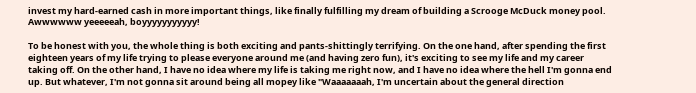invest my hard-earned cash in more important things, like finally fulfilling my dream of building a Scrooge McDuck money pool.
Awwwwww yeeeeeah, boyyyyyyyyyyy!

To be honest with you, the whole thing is both exciting and pants-shittingly terrifying. On the one hand, after spending the first eighteen years of my life trying to please everyone around me (and having zero fun), it's exciting to see my life and my career taking off. On the other hand, I have no idea where my life is taking me right now, and I have no idea where the hell I'm gonna end up. But whatever, I'm not gonna sit around being all mopey like "Waaaaaaah, I'm uncertain about the general direction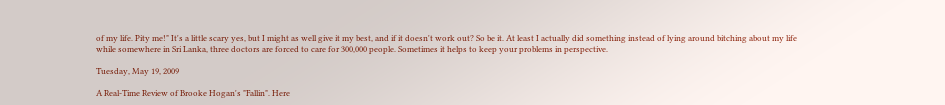of my life. Pity me!" It's a little scary yes, but I might as well give it my best, and if it doesn't work out? So be it. At least I actually did something instead of lying around bitching about my life while somewhere in Sri Lanka, three doctors are forced to care for 300,000 people. Sometimes it helps to keep your problems in perspective.

Tuesday, May 19, 2009

A Real-Time Review of Brooke Hogan's "Fallin". Here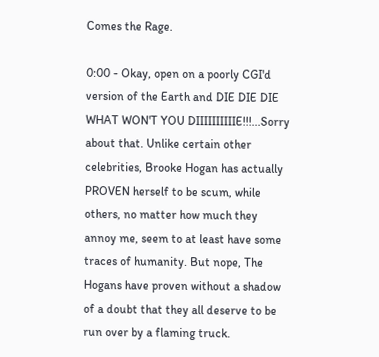Comes the Rage.

0:00 - Okay, open on a poorly CGI'd version of the Earth and DIE DIE DIE WHAT WON'T YOU DIIIIIIIIIIE!!!...Sorry about that. Unlike certain other celebrities, Brooke Hogan has actually PROVEN herself to be scum, while others, no matter how much they annoy me, seem to at least have some traces of humanity. But nope, The Hogans have proven without a shadow of a doubt that they all deserve to be run over by a flaming truck.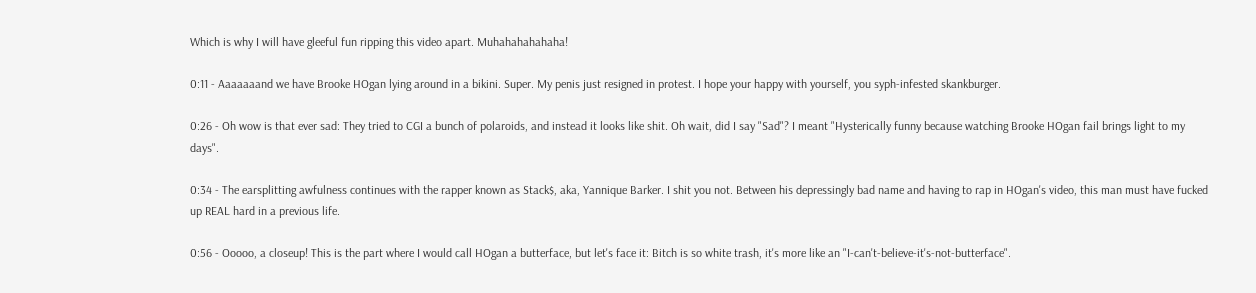Which is why I will have gleeful fun ripping this video apart. Muhahahahahaha!

0:11 - Aaaaaaand we have Brooke HOgan lying around in a bikini. Super. My penis just resigned in protest. I hope your happy with yourself, you syph-infested skankburger.

0:26 - Oh wow is that ever sad: They tried to CGI a bunch of polaroids, and instead it looks like shit. Oh wait, did I say "Sad"? I meant "Hysterically funny because watching Brooke HOgan fail brings light to my days".

0:34 - The earsplitting awfulness continues with the rapper known as Stack$, aka, Yannique Barker. I shit you not. Between his depressingly bad name and having to rap in HOgan's video, this man must have fucked up REAL hard in a previous life.

0:56 - Ooooo, a closeup! This is the part where I would call HOgan a butterface, but let's face it: Bitch is so white trash, it's more like an "I-can't-believe-it's-not-butterface".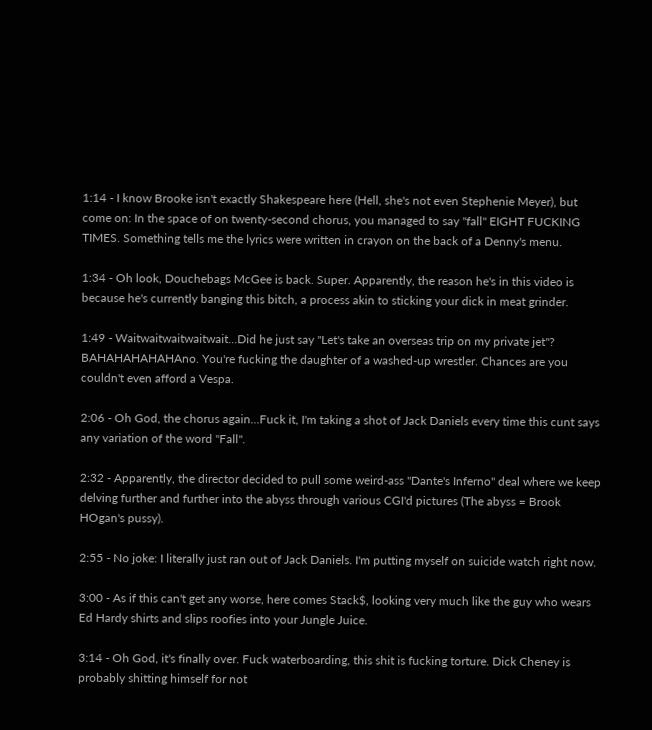1:14 - I know Brooke isn't exactly Shakespeare here (Hell, she's not even Stephenie Meyer), but come on: In the space of on twenty-second chorus, you managed to say "fall" EIGHT FUCKING TIMES. Something tells me the lyrics were written in crayon on the back of a Denny's menu.

1:34 - Oh look, Douchebags McGee is back. Super. Apparently, the reason he's in this video is because he's currently banging this bitch, a process akin to sticking your dick in meat grinder.

1:49 - Waitwaitwaitwaitwait...Did he just say "Let's take an overseas trip on my private jet"? BAHAHAHAHAHAno. You're fucking the daughter of a washed-up wrestler. Chances are you couldn't even afford a Vespa.

2:06 - Oh God, the chorus again...Fuck it, I'm taking a shot of Jack Daniels every time this cunt says any variation of the word "Fall".

2:32 - Apparently, the director decided to pull some weird-ass "Dante's Inferno" deal where we keep delving further and further into the abyss through various CGI'd pictures (The abyss = Brook HOgan's pussy).

2:55 - No joke: I literally just ran out of Jack Daniels. I'm putting myself on suicide watch right now.

3:00 - As if this can't get any worse, here comes Stack$, looking very much like the guy who wears Ed Hardy shirts and slips roofies into your Jungle Juice.

3:14 - Oh God, it's finally over. Fuck waterboarding, this shit is fucking torture. Dick Cheney is probably shitting himself for not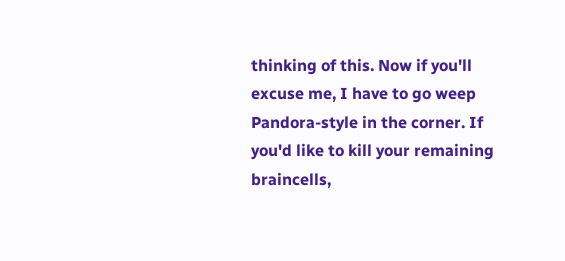thinking of this. Now if you'll excuse me, I have to go weep Pandora-style in the corner. If you'd like to kill your remaining braincells,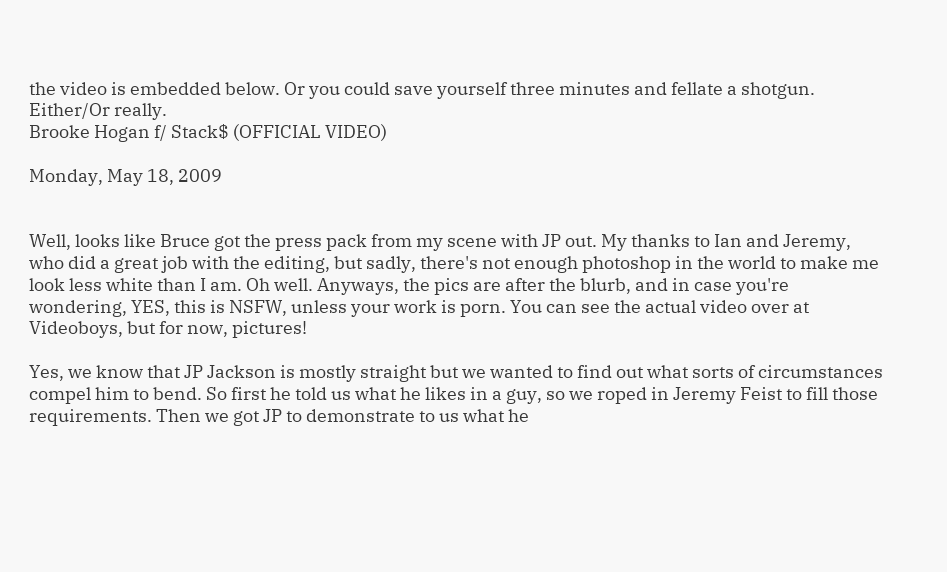the video is embedded below. Or you could save yourself three minutes and fellate a shotgun. Either/Or really.
Brooke Hogan f/ Stack$ (OFFICIAL VIDEO)

Monday, May 18, 2009


Well, looks like Bruce got the press pack from my scene with JP out. My thanks to Ian and Jeremy, who did a great job with the editing, but sadly, there's not enough photoshop in the world to make me look less white than I am. Oh well. Anyways, the pics are after the blurb, and in case you're wondering, YES, this is NSFW, unless your work is porn. You can see the actual video over at Videoboys, but for now, pictures!

Yes, we know that JP Jackson is mostly straight but we wanted to find out what sorts of circumstances compel him to bend. So first he told us what he likes in a guy, so we roped in Jeremy Feist to fill those requirements. Then we got JP to demonstrate to us what he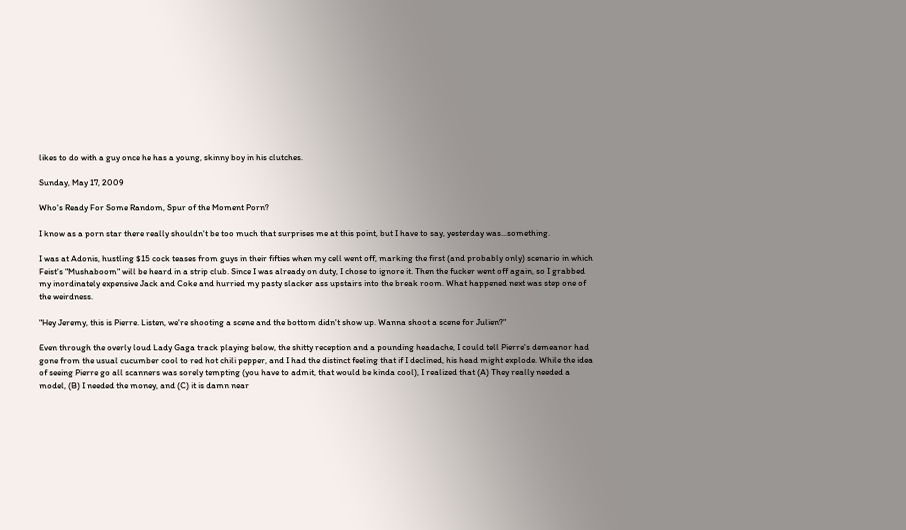likes to do with a guy once he has a young, skinny boy in his clutches.

Sunday, May 17, 2009

Who's Ready For Some Random, Spur of the Moment Porn?

I know as a porn star there really shouldn't be too much that surprises me at this point, but I have to say, yesterday was...something.

I was at Adonis, hustling $15 cock teases from guys in their fifties when my cell went off, marking the first (and probably only) scenario in which Feist's "Mushaboom" will be heard in a strip club. Since I was already on duty, I chose to ignore it. Then the fucker went off again, so I grabbed my inordinately expensive Jack and Coke and hurried my pasty slacker ass upstairs into the break room. What happened next was step one of the weirdness.

"Hey Jeremy, this is Pierre. Listen, we're shooting a scene and the bottom didn't show up. Wanna shoot a scene for Julien?"

Even through the overly loud Lady Gaga track playing below, the shitty reception and a pounding headache, I could tell Pierre's demeanor had gone from the usual cucumber cool to red hot chili pepper, and I had the distinct feeling that if I declined, his head might explode. While the idea of seeing Pierre go all scanners was sorely tempting (you have to admit, that would be kinda cool), I realized that (A) They really needed a model, (B) I needed the money, and (C) it is damn near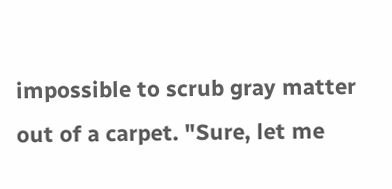impossible to scrub gray matter out of a carpet. "Sure, let me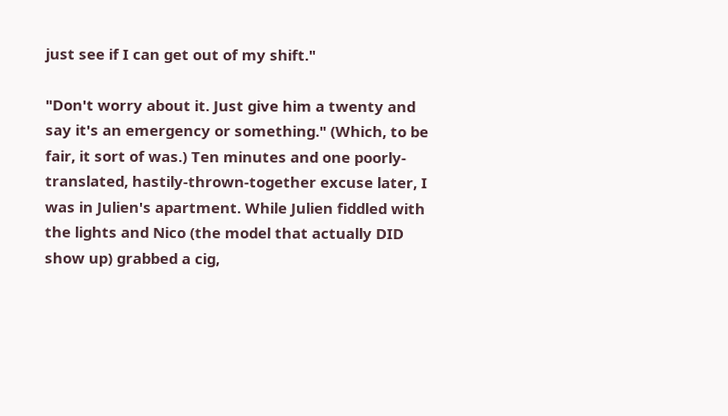just see if I can get out of my shift."

"Don't worry about it. Just give him a twenty and say it's an emergency or something." (Which, to be fair, it sort of was.) Ten minutes and one poorly-translated, hastily-thrown-together excuse later, I was in Julien's apartment. While Julien fiddled with the lights and Nico (the model that actually DID show up) grabbed a cig,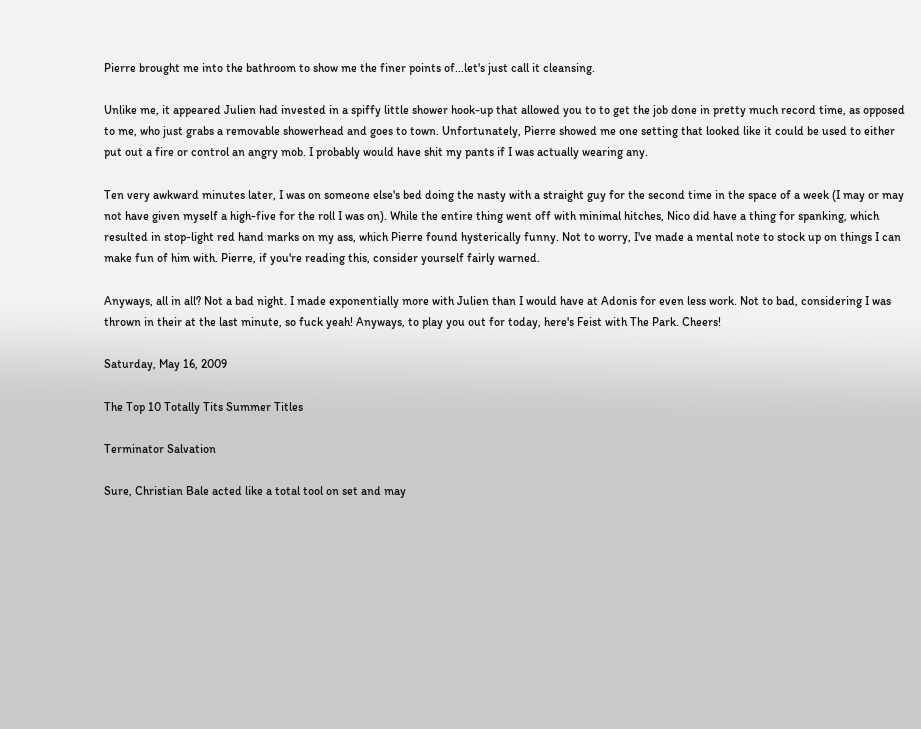Pierre brought me into the bathroom to show me the finer points of...let's just call it cleansing.

Unlike me, it appeared Julien had invested in a spiffy little shower hook-up that allowed you to to get the job done in pretty much record time, as opposed to me, who just grabs a removable showerhead and goes to town. Unfortunately, Pierre showed me one setting that looked like it could be used to either put out a fire or control an angry mob. I probably would have shit my pants if I was actually wearing any.

Ten very awkward minutes later, I was on someone else's bed doing the nasty with a straight guy for the second time in the space of a week (I may or may not have given myself a high-five for the roll I was on). While the entire thing went off with minimal hitches, Nico did have a thing for spanking, which resulted in stop-light red hand marks on my ass, which Pierre found hysterically funny. Not to worry, I've made a mental note to stock up on things I can make fun of him with. Pierre, if you're reading this, consider yourself fairly warned.

Anyways, all in all? Not a bad night. I made exponentially more with Julien than I would have at Adonis for even less work. Not to bad, considering I was thrown in their at the last minute, so fuck yeah! Anyways, to play you out for today, here's Feist with The Park. Cheers!

Saturday, May 16, 2009

The Top 10 Totally Tits Summer Titles

Terminator Salvation

Sure, Christian Bale acted like a total tool on set and may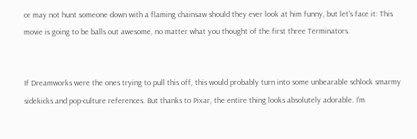or may not hunt someone down with a flaming chainsaw should they ever look at him funny, but let’s face it: This movie is going to be balls out awesome, no matter what you thought of the first three Terminators.


If Dreamworks were the ones trying to pull this off, this would probably turn into some unbearable schlock smarmy sidekicks and pop-culture references. But thanks to Pixar, the entire thing looks absolutely adorable. I’m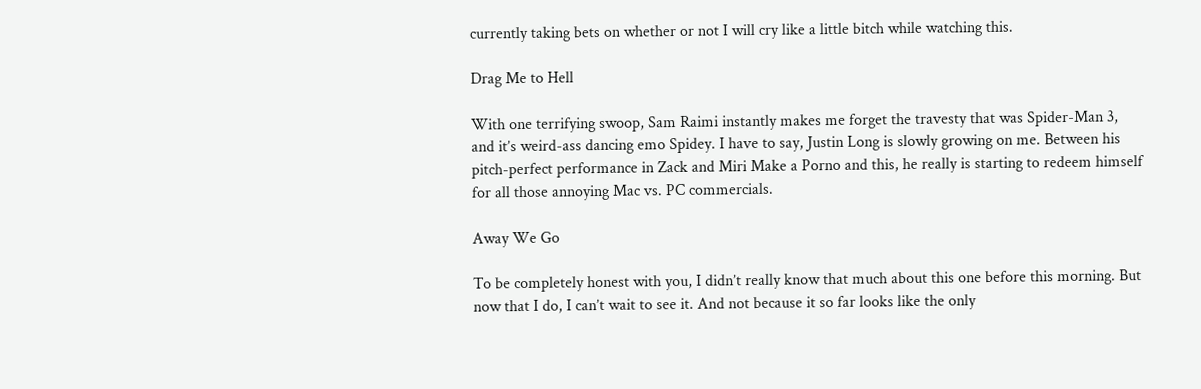currently taking bets on whether or not I will cry like a little bitch while watching this.

Drag Me to Hell

With one terrifying swoop, Sam Raimi instantly makes me forget the travesty that was Spider-Man 3, and it’s weird-ass dancing emo Spidey. I have to say, Justin Long is slowly growing on me. Between his pitch-perfect performance in Zack and Miri Make a Porno and this, he really is starting to redeem himself for all those annoying Mac vs. PC commercials.

Away We Go

To be completely honest with you, I didn’t really know that much about this one before this morning. But now that I do, I can’t wait to see it. And not because it so far looks like the only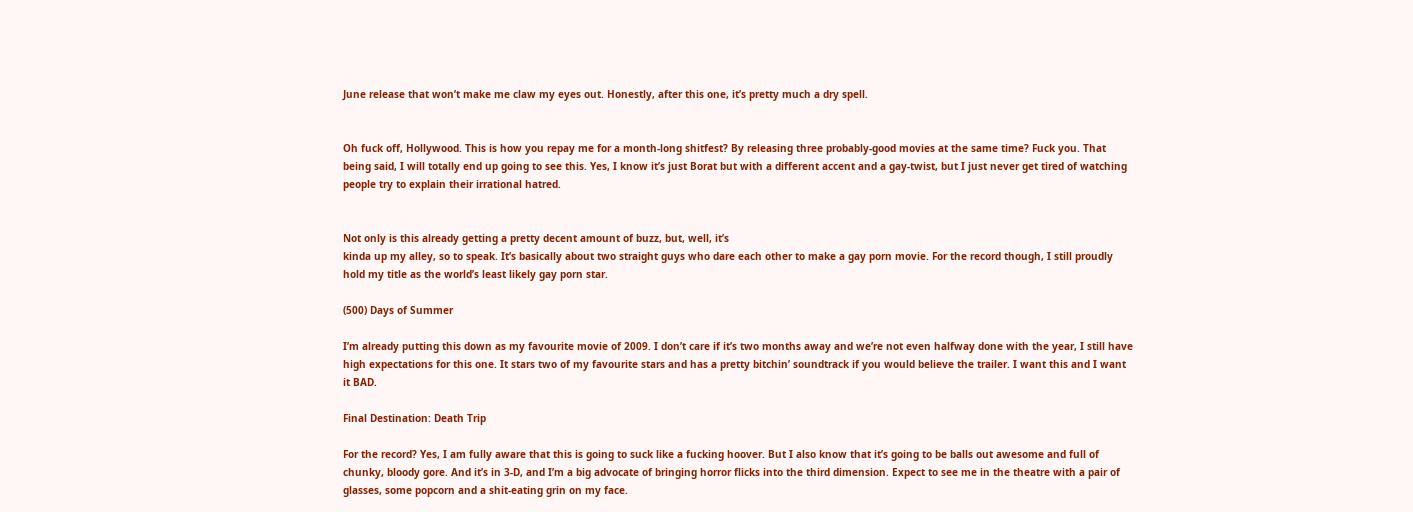June release that won’t make me claw my eyes out. Honestly, after this one, it’s pretty much a dry spell.


Oh fuck off, Hollywood. This is how you repay me for a month-long shitfest? By releasing three probably-good movies at the same time? Fuck you. That being said, I will totally end up going to see this. Yes, I know it’s just Borat but with a different accent and a gay-twist, but I just never get tired of watching people try to explain their irrational hatred.


Not only is this already getting a pretty decent amount of buzz, but, well, it’s
kinda up my alley, so to speak. It’s basically about two straight guys who dare each other to make a gay porn movie. For the record though, I still proudly hold my title as the world’s least likely gay porn star.

(500) Days of Summer

I’m already putting this down as my favourite movie of 2009. I don’t care if it’s two months away and we’re not even halfway done with the year, I still have high expectations for this one. It stars two of my favourite stars and has a pretty bitchin’ soundtrack if you would believe the trailer. I want this and I want it BAD.

Final Destination: Death Trip

For the record? Yes, I am fully aware that this is going to suck like a fucking hoover. But I also know that it’s going to be balls out awesome and full of chunky, bloody gore. And it’s in 3-D, and I’m a big advocate of bringing horror flicks into the third dimension. Expect to see me in the theatre with a pair of glasses, some popcorn and a shit-eating grin on my face.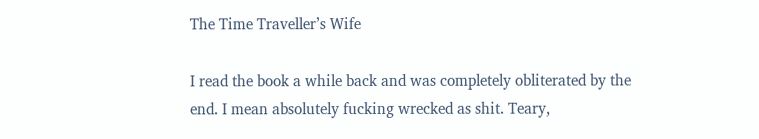The Time Traveller’s Wife

I read the book a while back and was completely obliterated by the end. I mean absolutely fucking wrecked as shit. Teary,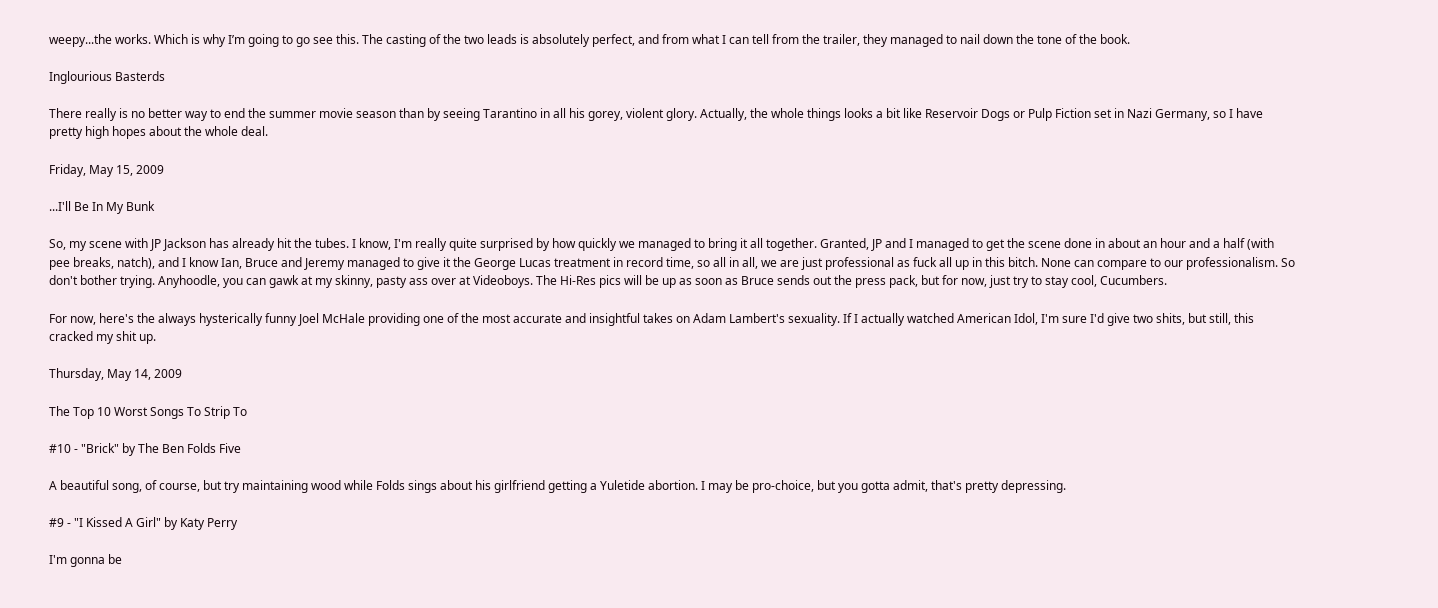weepy...the works. Which is why I’m going to go see this. The casting of the two leads is absolutely perfect, and from what I can tell from the trailer, they managed to nail down the tone of the book.

Inglourious Basterds

There really is no better way to end the summer movie season than by seeing Tarantino in all his gorey, violent glory. Actually, the whole things looks a bit like Reservoir Dogs or Pulp Fiction set in Nazi Germany, so I have pretty high hopes about the whole deal.

Friday, May 15, 2009

...I'll Be In My Bunk

So, my scene with JP Jackson has already hit the tubes. I know, I'm really quite surprised by how quickly we managed to bring it all together. Granted, JP and I managed to get the scene done in about an hour and a half (with pee breaks, natch), and I know Ian, Bruce and Jeremy managed to give it the George Lucas treatment in record time, so all in all, we are just professional as fuck all up in this bitch. None can compare to our professionalism. So don't bother trying. Anyhoodle, you can gawk at my skinny, pasty ass over at Videoboys. The Hi-Res pics will be up as soon as Bruce sends out the press pack, but for now, just try to stay cool, Cucumbers.

For now, here's the always hysterically funny Joel McHale providing one of the most accurate and insightful takes on Adam Lambert's sexuality. If I actually watched American Idol, I'm sure I'd give two shits, but still, this cracked my shit up.

Thursday, May 14, 2009

The Top 10 Worst Songs To Strip To

#10 - "Brick" by The Ben Folds Five

A beautiful song, of course, but try maintaining wood while Folds sings about his girlfriend getting a Yuletide abortion. I may be pro-choice, but you gotta admit, that's pretty depressing.

#9 - "I Kissed A Girl" by Katy Perry

I'm gonna be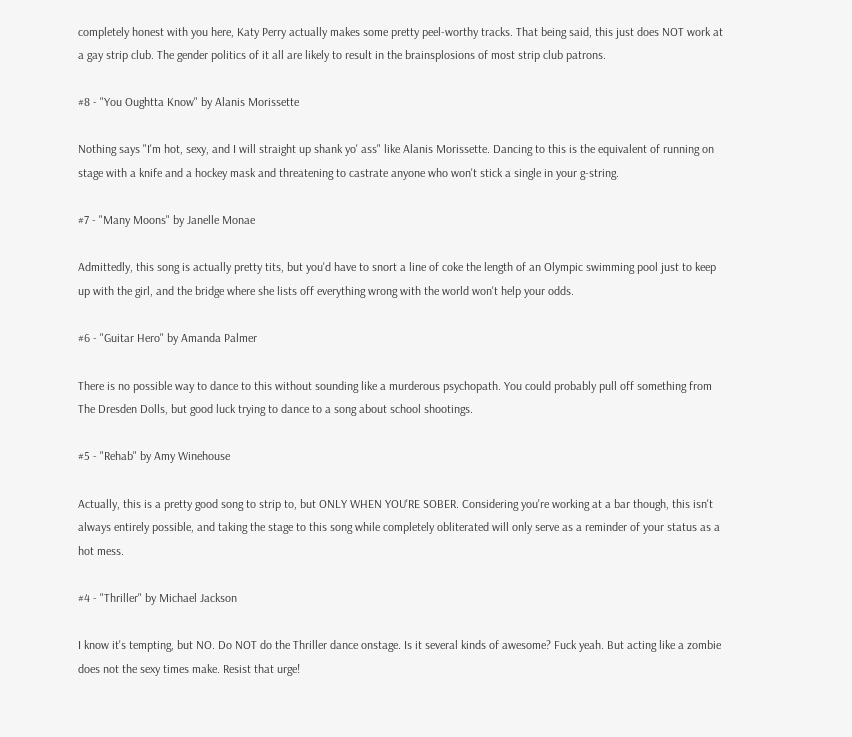completely honest with you here, Katy Perry actually makes some pretty peel-worthy tracks. That being said, this just does NOT work at a gay strip club. The gender politics of it all are likely to result in the brainsplosions of most strip club patrons.

#8 - "You Oughtta Know" by Alanis Morissette

Nothing says "I'm hot, sexy, and I will straight up shank yo' ass" like Alanis Morissette. Dancing to this is the equivalent of running on stage with a knife and a hockey mask and threatening to castrate anyone who won't stick a single in your g-string.

#7 - "Many Moons" by Janelle Monae

Admittedly, this song is actually pretty tits, but you'd have to snort a line of coke the length of an Olympic swimming pool just to keep up with the girl, and the bridge where she lists off everything wrong with the world won't help your odds.

#6 - "Guitar Hero" by Amanda Palmer

There is no possible way to dance to this without sounding like a murderous psychopath. You could probably pull off something from The Dresden Dolls, but good luck trying to dance to a song about school shootings.

#5 - "Rehab" by Amy Winehouse

Actually, this is a pretty good song to strip to, but ONLY WHEN YOU'RE SOBER. Considering you're working at a bar though, this isn't always entirely possible, and taking the stage to this song while completely obliterated will only serve as a reminder of your status as a hot mess.

#4 - "Thriller" by Michael Jackson

I know it's tempting, but NO. Do NOT do the Thriller dance onstage. Is it several kinds of awesome? Fuck yeah. But acting like a zombie does not the sexy times make. Resist that urge!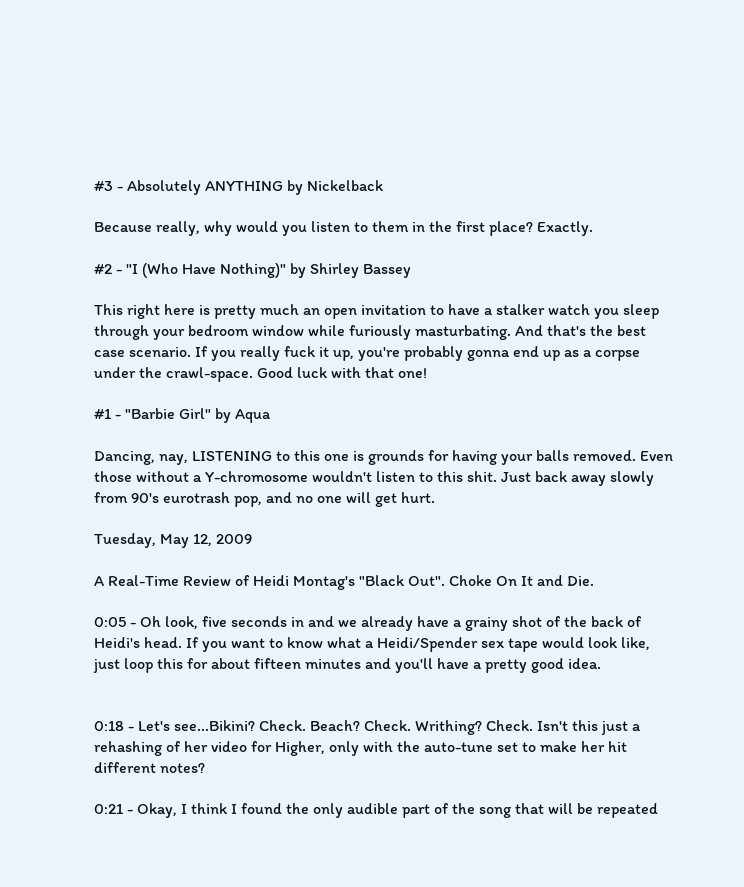#3 - Absolutely ANYTHING by Nickelback

Because really, why would you listen to them in the first place? Exactly.

#2 - "I (Who Have Nothing)" by Shirley Bassey

This right here is pretty much an open invitation to have a stalker watch you sleep through your bedroom window while furiously masturbating. And that's the best case scenario. If you really fuck it up, you're probably gonna end up as a corpse under the crawl-space. Good luck with that one!

#1 - "Barbie Girl" by Aqua

Dancing, nay, LISTENING to this one is grounds for having your balls removed. Even those without a Y-chromosome wouldn't listen to this shit. Just back away slowly from 90's eurotrash pop, and no one will get hurt.

Tuesday, May 12, 2009

A Real-Time Review of Heidi Montag's "Black Out". Choke On It and Die.

0:05 - Oh look, five seconds in and we already have a grainy shot of the back of Heidi's head. If you want to know what a Heidi/Spender sex tape would look like, just loop this for about fifteen minutes and you'll have a pretty good idea.


0:18 - Let's see...Bikini? Check. Beach? Check. Writhing? Check. Isn't this just a rehashing of her video for Higher, only with the auto-tune set to make her hit different notes?

0:21 - Okay, I think I found the only audible part of the song that will be repeated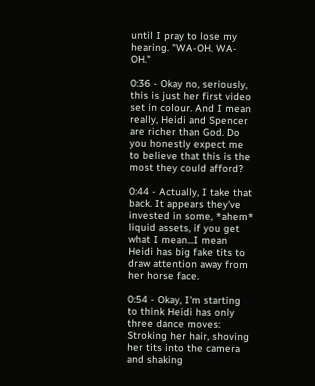until I pray to lose my hearing. "WA-OH. WA-OH."

0:36 - Okay no, seriously, this is just her first video set in colour. And I mean really, Heidi and Spencer are richer than God. Do you honestly expect me to believe that this is the most they could afford?

0:44 - Actually, I take that back. It appears they've invested in some, *ahem* liquid assets, if you get what I mean...I mean Heidi has big fake tits to draw attention away from her horse face.

0:54 - Okay, I'm starting to think Heidi has only three dance moves: Stroking her hair, shoving her tits into the camera and shaking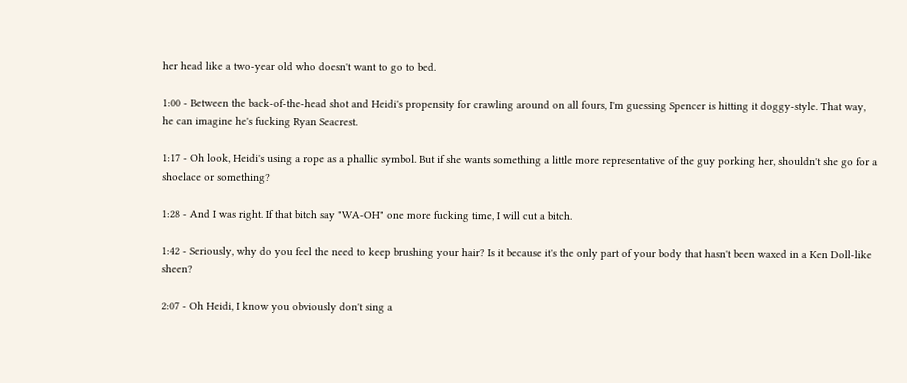her head like a two-year old who doesn't want to go to bed.

1:00 - Between the back-of-the-head shot and Heidi's propensity for crawling around on all fours, I'm guessing Spencer is hitting it doggy-style. That way, he can imagine he's fucking Ryan Seacrest.

1:17 - Oh look, Heidi's using a rope as a phallic symbol. But if she wants something a little more representative of the guy porking her, shouldn't she go for a shoelace or something?

1:28 - And I was right. If that bitch say "WA-OH" one more fucking time, I will cut a bitch.

1:42 - Seriously, why do you feel the need to keep brushing your hair? Is it because it's the only part of your body that hasn't been waxed in a Ken Doll-like sheen?

2:07 - Oh Heidi, I know you obviously don't sing a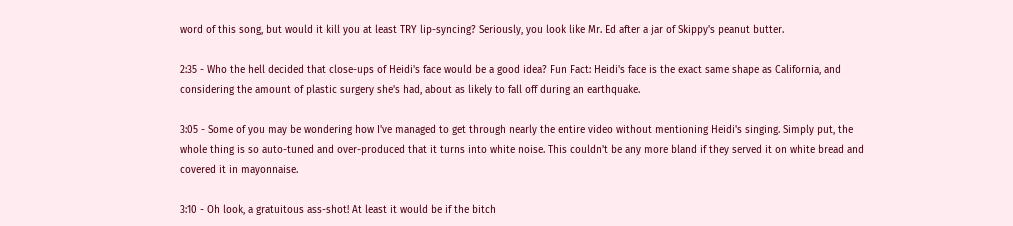word of this song, but would it kill you at least TRY lip-syncing? Seriously, you look like Mr. Ed after a jar of Skippy's peanut butter.

2:35 - Who the hell decided that close-ups of Heidi's face would be a good idea? Fun Fact: Heidi's face is the exact same shape as California, and considering the amount of plastic surgery she's had, about as likely to fall off during an earthquake.

3:05 - Some of you may be wondering how I've managed to get through nearly the entire video without mentioning Heidi's singing. Simply put, the whole thing is so auto-tuned and over-produced that it turns into white noise. This couldn't be any more bland if they served it on white bread and covered it in mayonnaise.

3:10 - Oh look, a gratuitous ass-shot! At least it would be if the bitch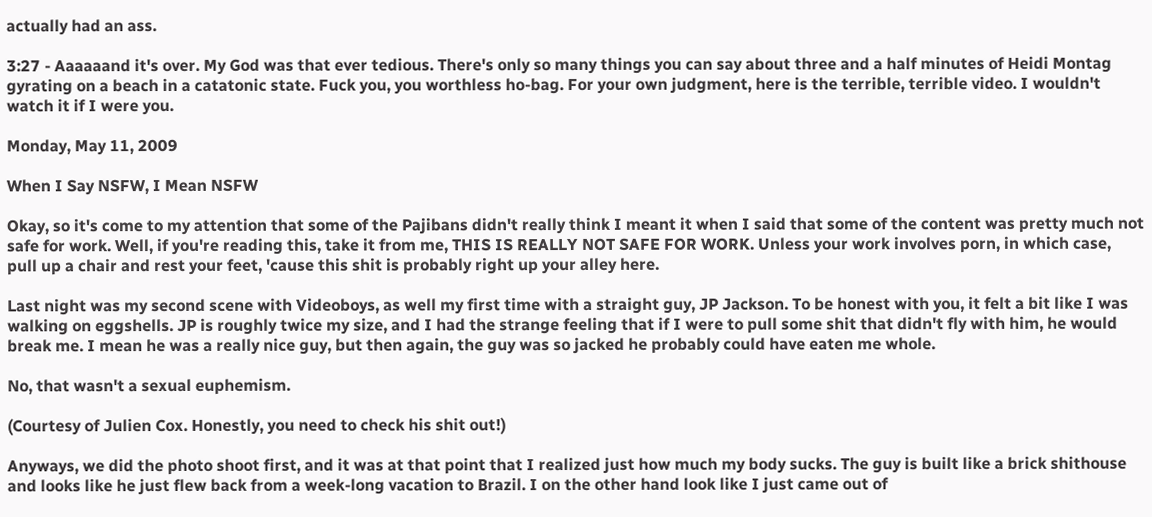actually had an ass.

3:27 - Aaaaaand it's over. My God was that ever tedious. There's only so many things you can say about three and a half minutes of Heidi Montag gyrating on a beach in a catatonic state. Fuck you, you worthless ho-bag. For your own judgment, here is the terrible, terrible video. I wouldn't watch it if I were you.

Monday, May 11, 2009

When I Say NSFW, I Mean NSFW

Okay, so it's come to my attention that some of the Pajibans didn't really think I meant it when I said that some of the content was pretty much not safe for work. Well, if you're reading this, take it from me, THIS IS REALLY NOT SAFE FOR WORK. Unless your work involves porn, in which case, pull up a chair and rest your feet, 'cause this shit is probably right up your alley here.

Last night was my second scene with Videoboys, as well my first time with a straight guy, JP Jackson. To be honest with you, it felt a bit like I was walking on eggshells. JP is roughly twice my size, and I had the strange feeling that if I were to pull some shit that didn't fly with him, he would break me. I mean he was a really nice guy, but then again, the guy was so jacked he probably could have eaten me whole.

No, that wasn't a sexual euphemism.

(Courtesy of Julien Cox. Honestly, you need to check his shit out!)

Anyways, we did the photo shoot first, and it was at that point that I realized just how much my body sucks. The guy is built like a brick shithouse and looks like he just flew back from a week-long vacation to Brazil. I on the other hand look like I just came out of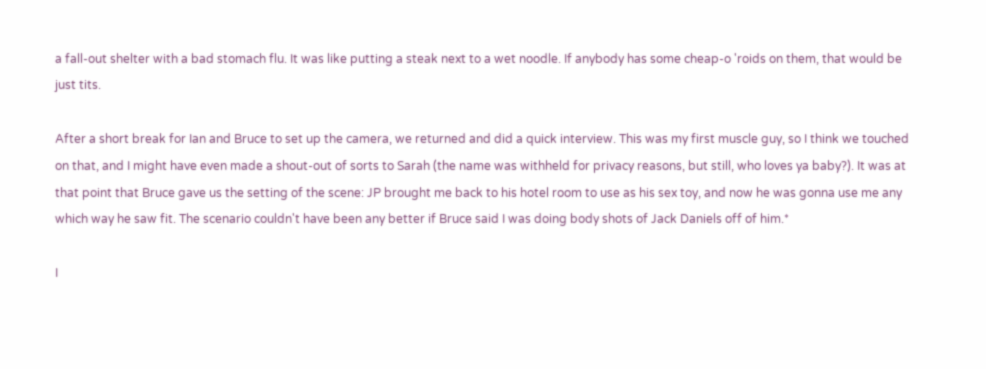a fall-out shelter with a bad stomach flu. It was like putting a steak next to a wet noodle. If anybody has some cheap-o 'roids on them, that would be just tits.

After a short break for Ian and Bruce to set up the camera, we returned and did a quick interview. This was my first muscle guy, so I think we touched on that, and I might have even made a shout-out of sorts to Sarah (the name was withheld for privacy reasons, but still, who loves ya baby?). It was at that point that Bruce gave us the setting of the scene: JP brought me back to his hotel room to use as his sex toy, and now he was gonna use me any which way he saw fit. The scenario couldn't have been any better if Bruce said I was doing body shots of Jack Daniels off of him.*

I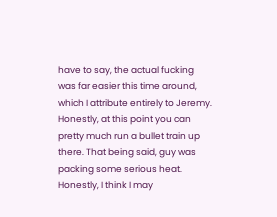have to say, the actual fucking was far easier this time around, which I attribute entirely to Jeremy. Honestly, at this point you can pretty much run a bullet train up there. That being said, guy was packing some serious heat. Honestly, I think I may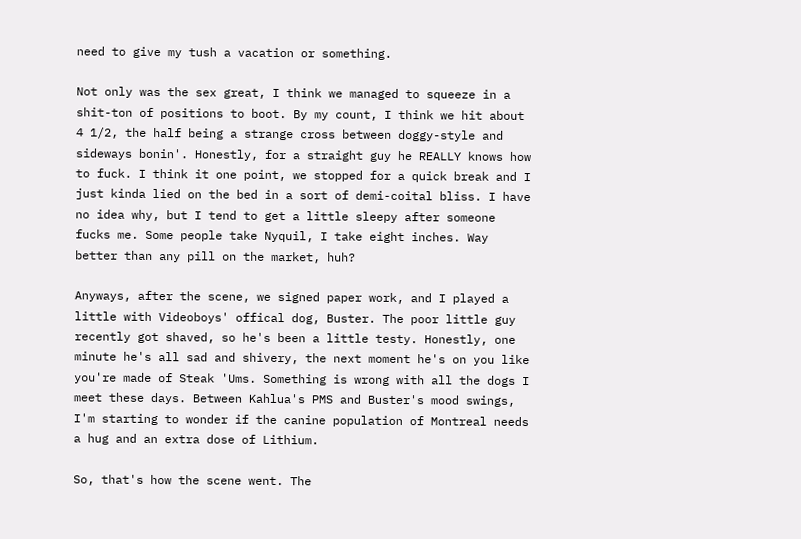need to give my tush a vacation or something.

Not only was the sex great, I think we managed to squeeze in a shit-ton of positions to boot. By my count, I think we hit about 4 1/2, the half being a strange cross between doggy-style and sideways bonin'. Honestly, for a straight guy he REALLY knows how to fuck. I think it one point, we stopped for a quick break and I just kinda lied on the bed in a sort of demi-coital bliss. I have no idea why, but I tend to get a little sleepy after someone fucks me. Some people take Nyquil, I take eight inches. Way better than any pill on the market, huh?

Anyways, after the scene, we signed paper work, and I played a little with Videoboys' offical dog, Buster. The poor little guy recently got shaved, so he's been a little testy. Honestly, one minute he's all sad and shivery, the next moment he's on you like you're made of Steak 'Ums. Something is wrong with all the dogs I meet these days. Between Kahlua's PMS and Buster's mood swings, I'm starting to wonder if the canine population of Montreal needs a hug and an extra dose of Lithium.

So, that's how the scene went. The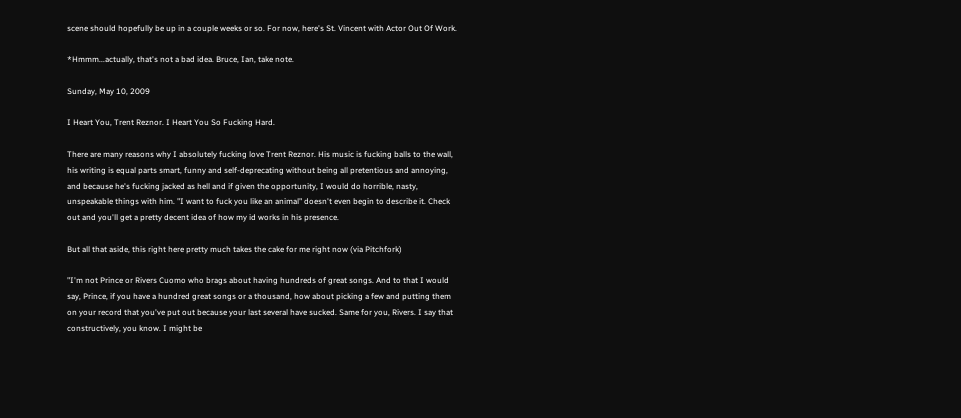scene should hopefully be up in a couple weeks or so. For now, here's St. Vincent with Actor Out Of Work.

*Hmmm...actually, that's not a bad idea. Bruce, Ian, take note.

Sunday, May 10, 2009

I Heart You, Trent Reznor. I Heart You So Fucking Hard.

There are many reasons why I absolutely fucking love Trent Reznor. His music is fucking balls to the wall, his writing is equal parts smart, funny and self-deprecating without being all pretentious and annoying, and because he's fucking jacked as hell and if given the opportunity, I would do horrible, nasty, unspeakable things with him. "I want to fuck you like an animal" doesn't even begin to describe it. Check out and you'll get a pretty decent idea of how my id works in his presence.

But all that aside, this right here pretty much takes the cake for me right now (via Pitchfork)

"I'm not Prince or Rivers Cuomo who brags about having hundreds of great songs. And to that I would say, Prince, if you have a hundred great songs or a thousand, how about picking a few and putting them on your record that you've put out because your last several have sucked. Same for you, Rivers. I say that constructively, you know. I might be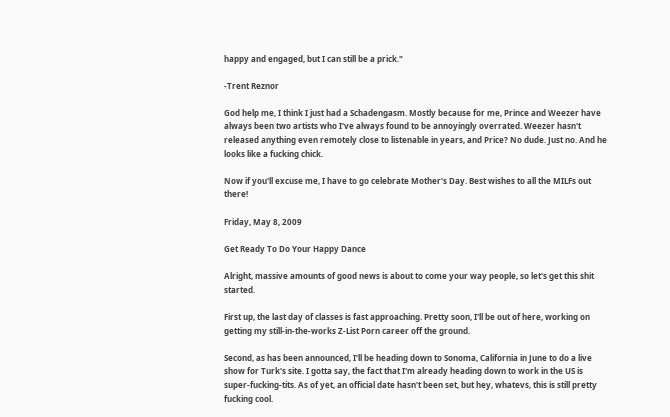happy and engaged, but I can still be a prick."

-Trent Reznor

God help me, I think I just had a Schadengasm. Mostly because for me, Prince and Weezer have always been two artists who I've always found to be annoyingly overrated. Weezer hasn't released anything even remotely close to listenable in years, and Price? No dude. Just no. And he looks like a fucking chick.

Now if you'll excuse me, I have to go celebrate Mother's Day. Best wishes to all the MILFs out there!

Friday, May 8, 2009

Get Ready To Do Your Happy Dance

Alright, massive amounts of good news is about to come your way people, so let's get this shit started.

First up, the last day of classes is fast approaching. Pretty soon, I'll be out of here, working on getting my still-in-the-works Z-List Porn career off the ground.

Second, as has been announced, I'll be heading down to Sonoma, California in June to do a live show for Turk's site. I gotta say, the fact that I'm already heading down to work in the US is super-fucking-tits. As of yet, an official date hasn't been set, but hey, whatevs, this is still pretty fucking cool.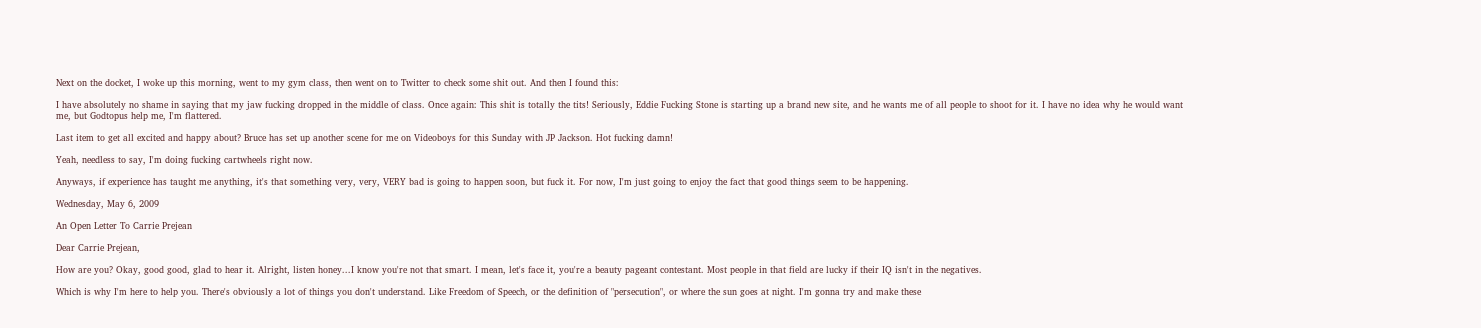Next on the docket, I woke up this morning, went to my gym class, then went on to Twitter to check some shit out. And then I found this:

I have absolutely no shame in saying that my jaw fucking dropped in the middle of class. Once again: This shit is totally the tits! Seriously, Eddie Fucking Stone is starting up a brand new site, and he wants me of all people to shoot for it. I have no idea why he would want me, but Godtopus help me, I'm flattered.

Last item to get all excited and happy about? Bruce has set up another scene for me on Videoboys for this Sunday with JP Jackson. Hot fucking damn!

Yeah, needless to say, I'm doing fucking cartwheels right now.

Anyways, if experience has taught me anything, it's that something very, very, VERY bad is going to happen soon, but fuck it. For now, I'm just going to enjoy the fact that good things seem to be happening.

Wednesday, May 6, 2009

An Open Letter To Carrie Prejean

Dear Carrie Prejean,

How are you? Okay, good good, glad to hear it. Alright, listen honey...I know you're not that smart. I mean, let's face it, you're a beauty pageant contestant. Most people in that field are lucky if their IQ isn't in the negatives.

Which is why I'm here to help you. There's obviously a lot of things you don't understand. Like Freedom of Speech, or the definition of "persecution", or where the sun goes at night. I'm gonna try and make these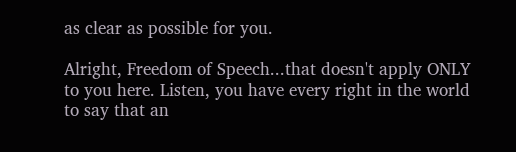as clear as possible for you.

Alright, Freedom of Speech...that doesn't apply ONLY to you here. Listen, you have every right in the world to say that an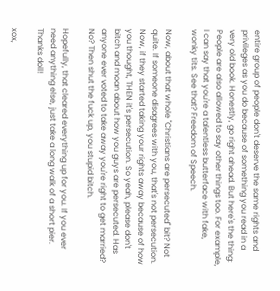entire group of people don't deserve the same rights and privileges as you do because of something you read in a very old book. Honestly, go right ahead. But here's the thing: People are also allowed to say other things too. For example, I can say that you're a talentless butterface with fake, wonky tits. See that? Freedom of Speech.

Now, about that whole "Christians are persecuted" bit? Not quite. If someone disagrees with you, that's not persecution. Now, if they started taking your rights away because of how you thought, THEN it's persecution. So yeah, please don't bitch and moan about how you guys are persecuted. Has anyone ever voted to take away you're right to get married? No? Then shut the fuck up, you stupid bitch.

Hopefully, that cleared everything up for you. If you ever need anything else, just take a long walk of a short pier. Thanks doll!

xox,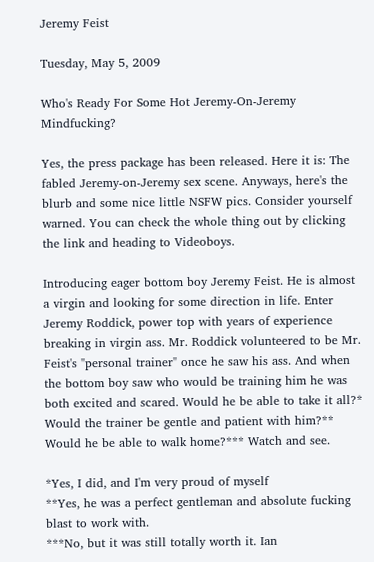Jeremy Feist

Tuesday, May 5, 2009

Who's Ready For Some Hot Jeremy-On-Jeremy Mindfucking?

Yes, the press package has been released. Here it is: The fabled Jeremy-on-Jeremy sex scene. Anyways, here's the blurb and some nice little NSFW pics. Consider yourself warned. You can check the whole thing out by clicking the link and heading to Videoboys.

Introducing eager bottom boy Jeremy Feist. He is almost a virgin and looking for some direction in life. Enter Jeremy Roddick, power top with years of experience breaking in virgin ass. Mr. Roddick volunteered to be Mr. Feist's "personal trainer" once he saw his ass. And when the bottom boy saw who would be training him he was both excited and scared. Would he be able to take it all?* Would the trainer be gentle and patient with him?** Would he be able to walk home?*** Watch and see.

*Yes, I did, and I'm very proud of myself
**Yes, he was a perfect gentleman and absolute fucking blast to work with.
***No, but it was still totally worth it. Ian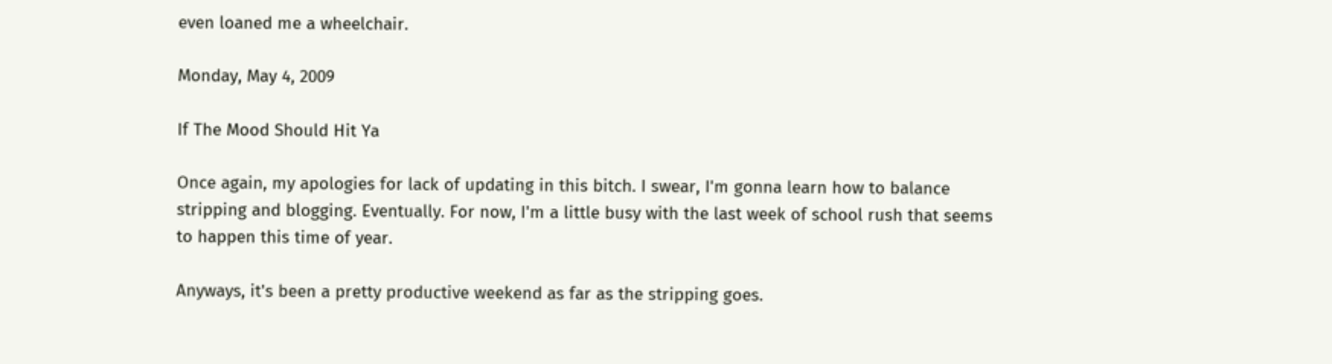even loaned me a wheelchair.

Monday, May 4, 2009

If The Mood Should Hit Ya

Once again, my apologies for lack of updating in this bitch. I swear, I'm gonna learn how to balance stripping and blogging. Eventually. For now, I'm a little busy with the last week of school rush that seems to happen this time of year.

Anyways, it's been a pretty productive weekend as far as the stripping goes.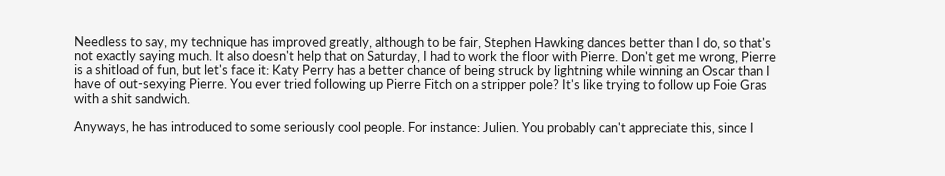Needless to say, my technique has improved greatly, although to be fair, Stephen Hawking dances better than I do, so that's not exactly saying much. It also doesn't help that on Saturday, I had to work the floor with Pierre. Don't get me wrong, Pierre is a shitload of fun, but let's face it: Katy Perry has a better chance of being struck by lightning while winning an Oscar than I have of out-sexying Pierre. You ever tried following up Pierre Fitch on a stripper pole? It's like trying to follow up Foie Gras with a shit sandwich.

Anyways, he has introduced to some seriously cool people. For instance: Julien. You probably can't appreciate this, since I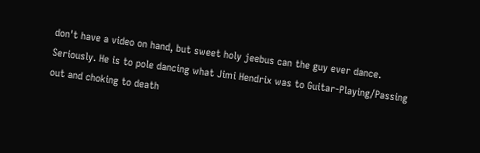don't have a video on hand, but sweet holy jeebus can the guy ever dance. Seriously. He is to pole dancing what Jimi Hendrix was to Guitar-Playing/Passing out and choking to death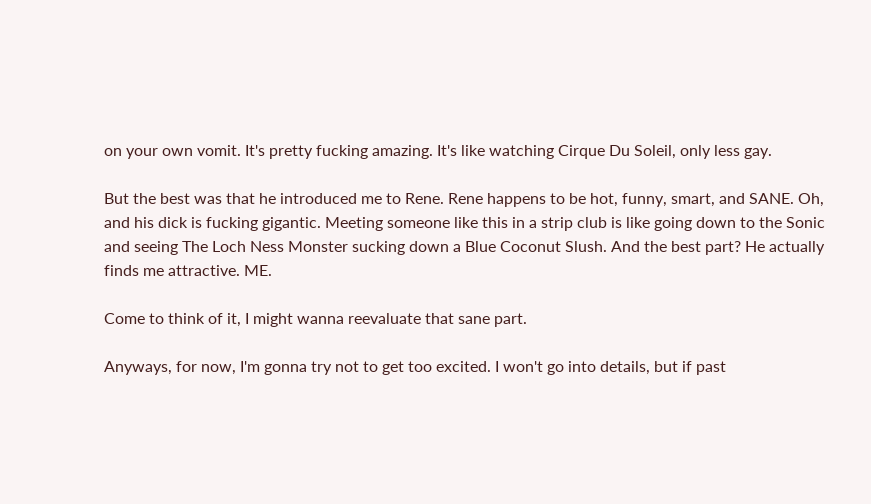on your own vomit. It's pretty fucking amazing. It's like watching Cirque Du Soleil, only less gay.

But the best was that he introduced me to Rene. Rene happens to be hot, funny, smart, and SANE. Oh, and his dick is fucking gigantic. Meeting someone like this in a strip club is like going down to the Sonic and seeing The Loch Ness Monster sucking down a Blue Coconut Slush. And the best part? He actually finds me attractive. ME.

Come to think of it, I might wanna reevaluate that sane part.

Anyways, for now, I'm gonna try not to get too excited. I won't go into details, but if past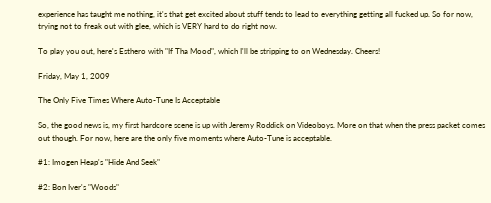experience has taught me nothing, it's that get excited about stuff tends to lead to everything getting all fucked up. So for now, trying not to freak out with glee, which is VERY hard to do right now.

To play you out, here's Esthero with "If Tha Mood", which I'll be stripping to on Wednesday. Cheers!

Friday, May 1, 2009

The Only Five Times Where Auto-Tune Is Acceptable

So, the good news is, my first hardcore scene is up with Jeremy Roddick on Videoboys. More on that when the press packet comes out though. For now, here are the only five moments where Auto-Tune is acceptable.

#1: Imogen Heap's "Hide And Seek"

#2: Bon Iver's "Woods"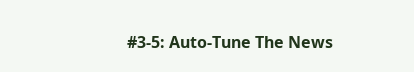#3-5: Auto-Tune The News